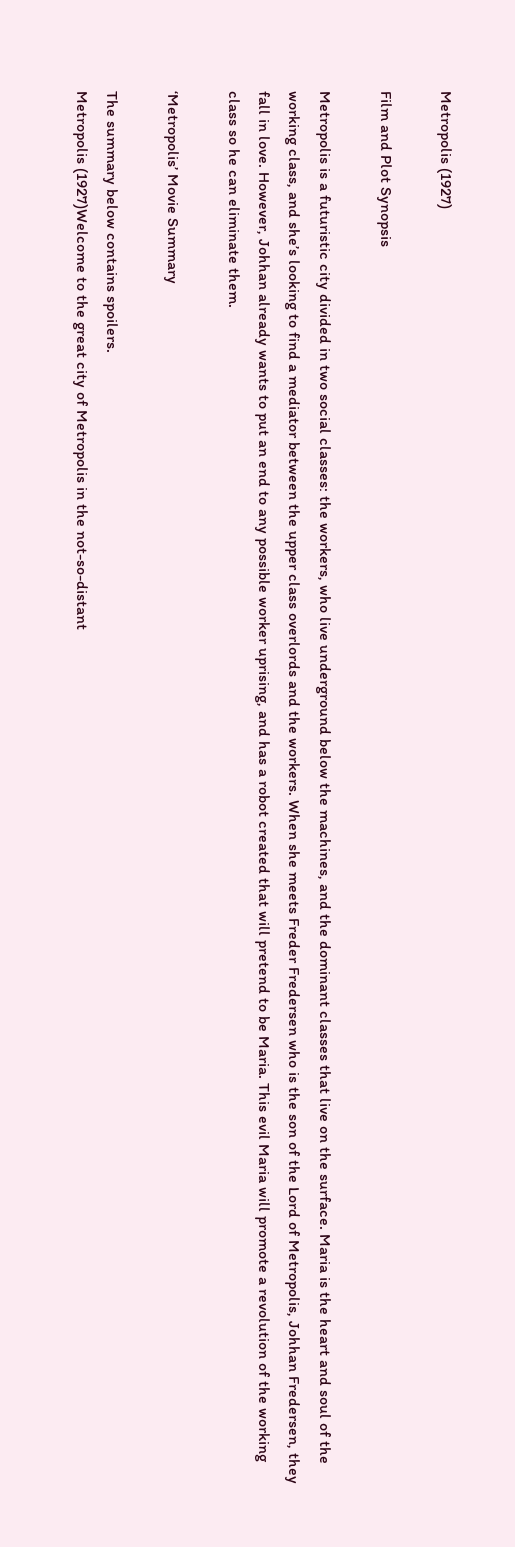Metropolis (1927)

Film and Plot Synopsis

Metropolis is a futuristic city divided in two social classes: the workers, who live underground below the machines, and the dominant classes that live on the surface. Maria is the heart and soul of the working class, and she’s looking to find a mediator between the upper class overlords and the workers. When she meets Freder Fredersen who is the son of the Lord of Metropolis, Johhan Fredersen, they fall in love. However, Johhan already wants to put an end to any possible worker uprising, and has a robot created that will pretend to be Maria. This evil Maria will promote a revolution of the working class so he can eliminate them.

‘Metropolis’ Movie Summary

The summary below contains spoilers.
Metropolis (1927)Welcome to the great city of Metropolis in the not-so-distant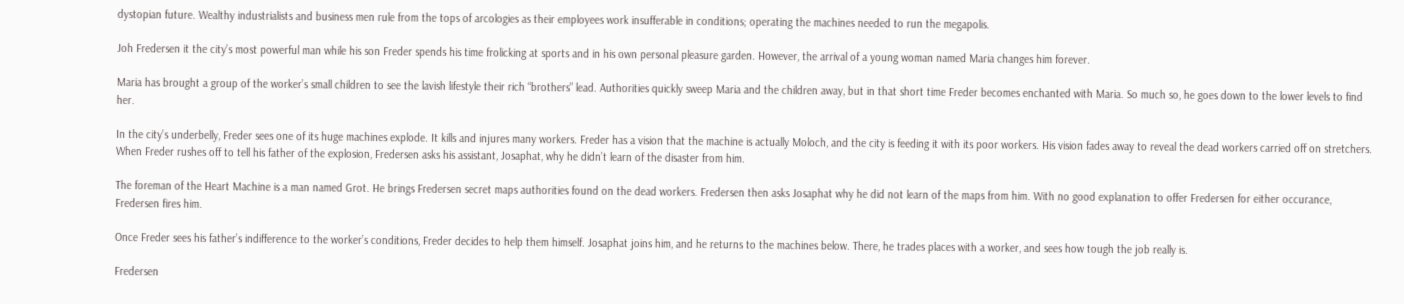dystopian future. Wealthy industrialists and business men rule from the tops of arcologies as their employees work insufferable in conditions; operating the machines needed to run the megapolis.

Joh Fredersen it the city’s most powerful man while his son Freder spends his time frolicking at sports and in his own personal pleasure garden. However, the arrival of a young woman named Maria changes him forever.

Maria has brought a group of the worker’s small children to see the lavish lifestyle their rich “brothers” lead. Authorities quickly sweep Maria and the children away, but in that short time Freder becomes enchanted with Maria. So much so, he goes down to the lower levels to find her.

In the city’s underbelly, Freder sees one of its huge machines explode. It kills and injures many workers. Freder has a vision that the machine is actually Moloch, and the city is feeding it with its poor workers. His vision fades away to reveal the dead workers carried off on stretchers. When Freder rushes off to tell his father of the explosion, Fredersen asks his assistant, Josaphat, why he didn’t learn of the disaster from him.

The foreman of the Heart Machine is a man named Grot. He brings Fredersen secret maps authorities found on the dead workers. Fredersen then asks Josaphat why he did not learn of the maps from him. With no good explanation to offer Fredersen for either occurance, Fredersen fires him.

Once Freder sees his father’s indifference to the worker’s conditions, Freder decides to help them himself. Josaphat joins him, and he returns to the machines below. There, he trades places with a worker, and sees how tough the job really is.

Fredersen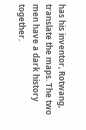has his inventor, Rotwang, translate the maps. The two men have a dark history together.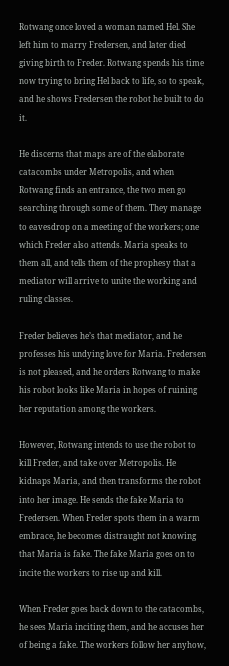Rotwang once loved a woman named Hel. She left him to marry Fredersen, and later died giving birth to Freder. Rotwang spends his time now trying to bring Hel back to life, so to speak, and he shows Fredersen the robot he built to do it.

He discerns that maps are of the elaborate catacombs under Metropolis, and when Rotwang finds an entrance, the two men go searching through some of them. They manage to eavesdrop on a meeting of the workers; one which Freder also attends. Maria speaks to them all, and tells them of the prophesy that a mediator will arrive to unite the working and ruling classes.

Freder believes he’s that mediator, and he professes his undying love for Maria. Fredersen is not pleased, and he orders Rotwang to make his robot looks like Maria in hopes of ruining her reputation among the workers.

However, Rotwang intends to use the robot to kill Freder, and take over Metropolis. He kidnaps Maria, and then transforms the robot into her image. He sends the fake Maria to Fredersen. When Freder spots them in a warm embrace, he becomes distraught not knowing that Maria is fake. The fake Maria goes on to incite the workers to rise up and kill.

When Freder goes back down to the catacombs, he sees Maria inciting them, and he accuses her of being a fake. The workers follow her anyhow,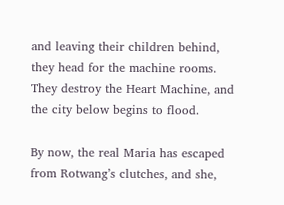and leaving their children behind, they head for the machine rooms. They destroy the Heart Machine, and the city below begins to flood.

By now, the real Maria has escaped from Rotwang’s clutches, and she,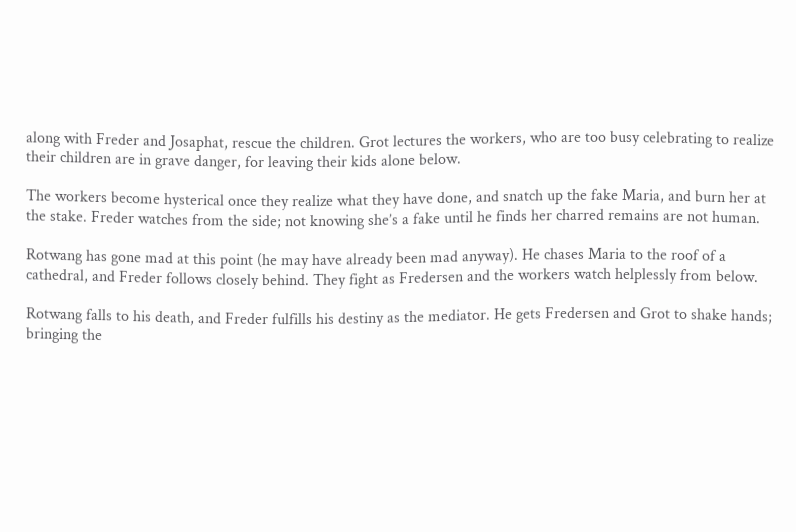along with Freder and Josaphat, rescue the children. Grot lectures the workers, who are too busy celebrating to realize their children are in grave danger, for leaving their kids alone below.

The workers become hysterical once they realize what they have done, and snatch up the fake Maria, and burn her at the stake. Freder watches from the side; not knowing she’s a fake until he finds her charred remains are not human.

Rotwang has gone mad at this point (he may have already been mad anyway). He chases Maria to the roof of a cathedral, and Freder follows closely behind. They fight as Fredersen and the workers watch helplessly from below.

Rotwang falls to his death, and Freder fulfills his destiny as the mediator. He gets Fredersen and Grot to shake hands; bringing the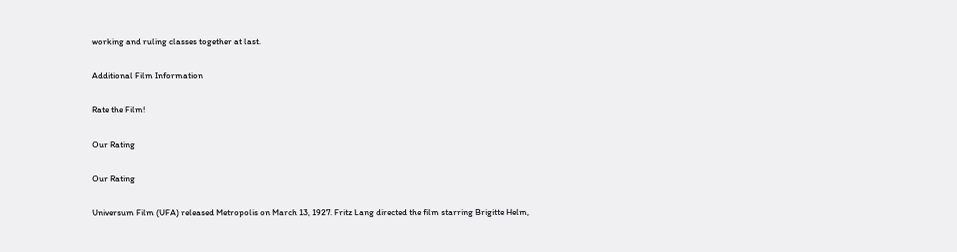working and ruling classes together at last.

Additional Film Information

Rate the Film!

Our Rating

Our Rating

Universum Film (UFA) released Metropolis on March 13, 1927. Fritz Lang directed the film starring Brigitte Helm,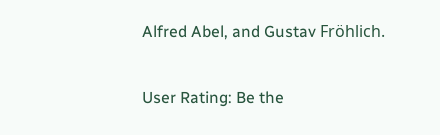Alfred Abel, and Gustav Fröhlich.

User Rating: Be the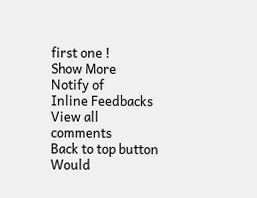first one !
Show More
Notify of
Inline Feedbacks
View all comments
Back to top button
Would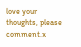love your thoughts, please comment.x